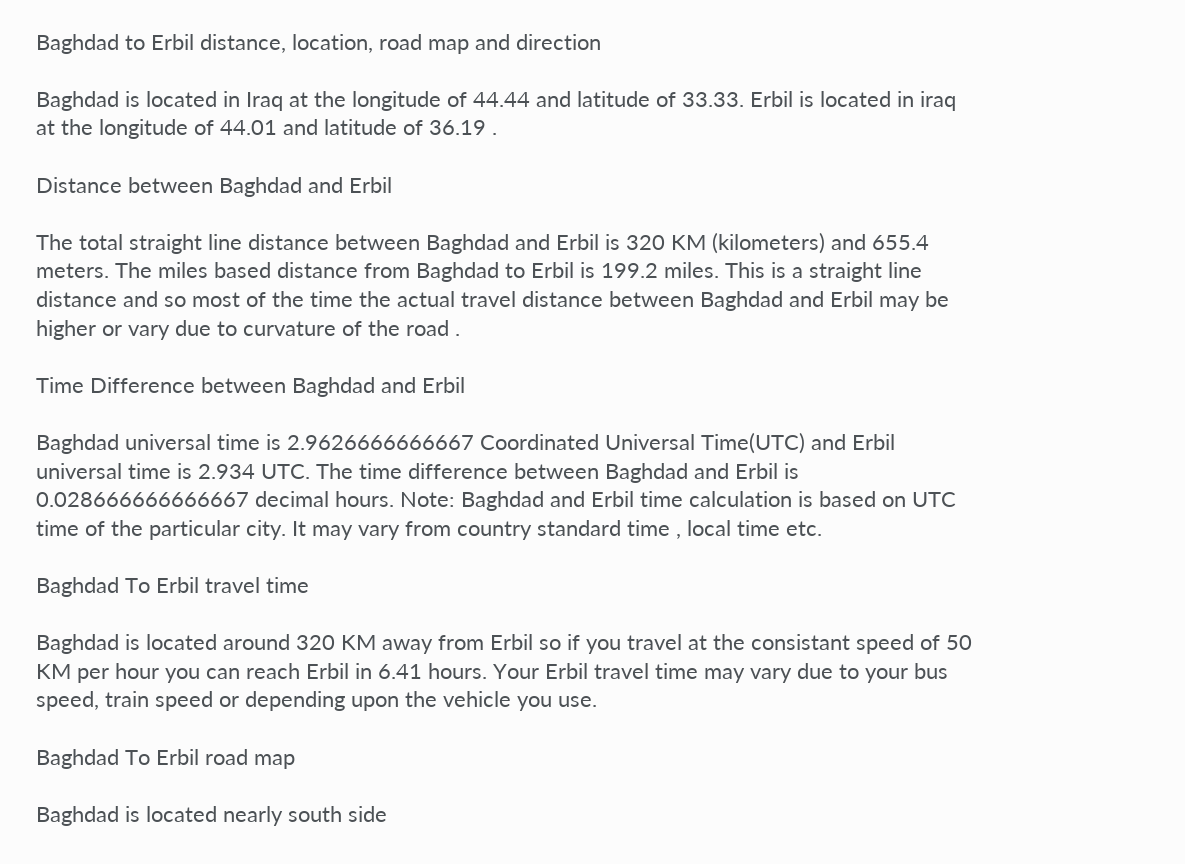Baghdad to Erbil distance, location, road map and direction

Baghdad is located in Iraq at the longitude of 44.44 and latitude of 33.33. Erbil is located in iraq at the longitude of 44.01 and latitude of 36.19 .

Distance between Baghdad and Erbil

The total straight line distance between Baghdad and Erbil is 320 KM (kilometers) and 655.4 meters. The miles based distance from Baghdad to Erbil is 199.2 miles. This is a straight line distance and so most of the time the actual travel distance between Baghdad and Erbil may be higher or vary due to curvature of the road .

Time Difference between Baghdad and Erbil

Baghdad universal time is 2.9626666666667 Coordinated Universal Time(UTC) and Erbil universal time is 2.934 UTC. The time difference between Baghdad and Erbil is 0.028666666666667 decimal hours. Note: Baghdad and Erbil time calculation is based on UTC time of the particular city. It may vary from country standard time , local time etc.

Baghdad To Erbil travel time

Baghdad is located around 320 KM away from Erbil so if you travel at the consistant speed of 50 KM per hour you can reach Erbil in 6.41 hours. Your Erbil travel time may vary due to your bus speed, train speed or depending upon the vehicle you use.

Baghdad To Erbil road map

Baghdad is located nearly south side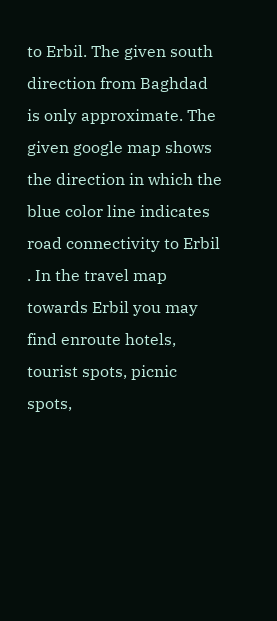to Erbil. The given south direction from Baghdad is only approximate. The given google map shows the direction in which the blue color line indicates road connectivity to Erbil . In the travel map towards Erbil you may find enroute hotels, tourist spots, picnic spots,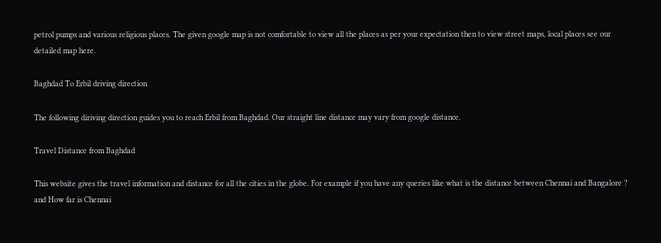petrol pumps and various religious places. The given google map is not comfortable to view all the places as per your expectation then to view street maps, local places see our detailed map here.

Baghdad To Erbil driving direction

The following diriving direction guides you to reach Erbil from Baghdad. Our straight line distance may vary from google distance.

Travel Distance from Baghdad

This website gives the travel information and distance for all the cities in the globe. For example if you have any queries like what is the distance between Chennai and Bangalore ? and How far is Chennai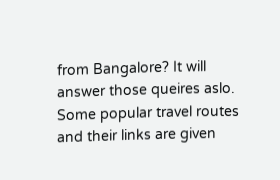from Bangalore? It will answer those queires aslo. Some popular travel routes and their links are given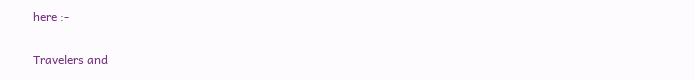here :-

Travelers and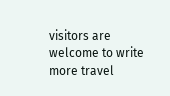visitors are welcome to write more travel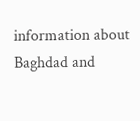information about Baghdad and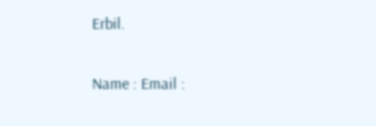Erbil.

Name : Email :